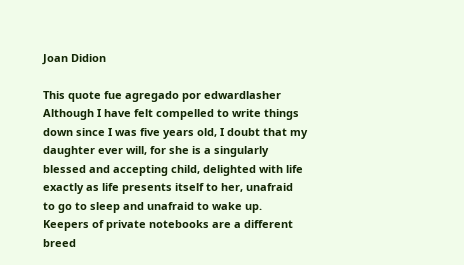Joan Didion

This quote fue agregado por edwardlasher
Although I have felt compelled to write things down since I was five years old, I doubt that my daughter ever will, for she is a singularly blessed and accepting child, delighted with life exactly as life presents itself to her, unafraid to go to sleep and unafraid to wake up. Keepers of private notebooks are a different breed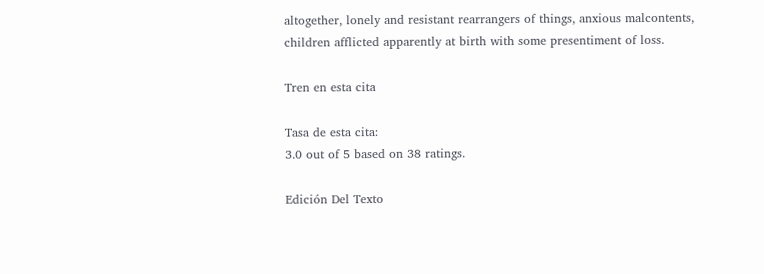altogether, lonely and resistant rearrangers of things, anxious malcontents, children afflicted apparently at birth with some presentiment of loss.

Tren en esta cita

Tasa de esta cita:
3.0 out of 5 based on 38 ratings.

Edición Del Texto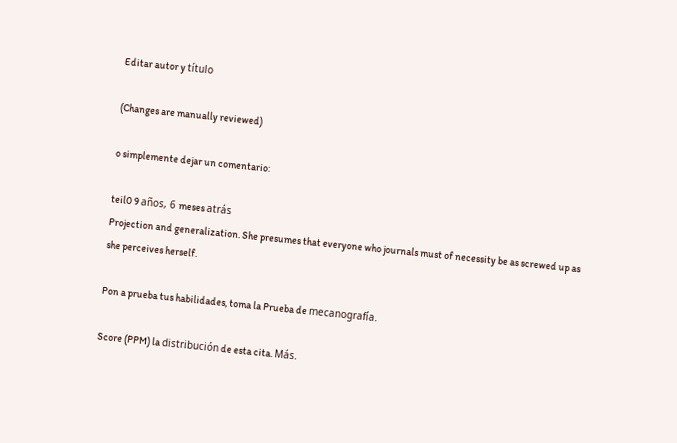Editar autor y título

(Changes are manually reviewed)

o simplemente dejar un comentario:

teil0 9 años, 6 meses atrás
Projection and generalization. She presumes that everyone who journals must of necessity be as screwed up as she perceives herself.

Pon a prueba tus habilidades, toma la Prueba de mecanografía.

Score (PPM) la distribución de esta cita. Más.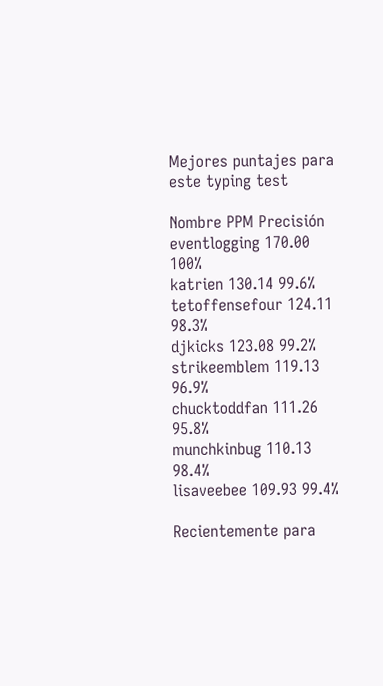Mejores puntajes para este typing test

Nombre PPM Precisión
eventlogging 170.00 100%
katrien 130.14 99.6%
tetoffensefour 124.11 98.3%
djkicks 123.08 99.2%
strikeemblem 119.13 96.9%
chucktoddfan 111.26 95.8%
munchkinbug 110.13 98.4%
lisaveebee 109.93 99.4%

Recientemente para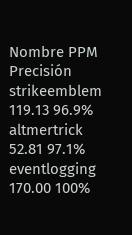Nombre PPM Precisión
strikeemblem 119.13 96.9%
altmertrick 52.81 97.1%
eventlogging 170.00 100%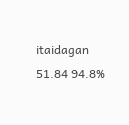itaidagan 51.84 94.8%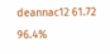deannac12 61.72 96.4%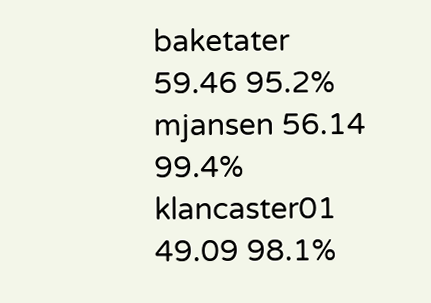baketater 59.46 95.2%
mjansen 56.14 99.4%
klancaster01 49.09 98.1%